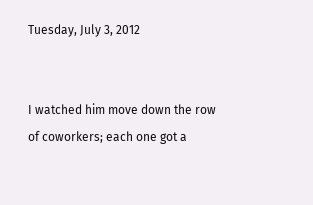Tuesday, July 3, 2012


I watched him move down the row of coworkers; each one got a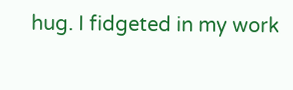hug. I fidgeted in my work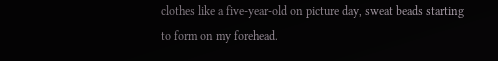clothes like a five-year-old on picture day, sweat beads starting to form on my forehead.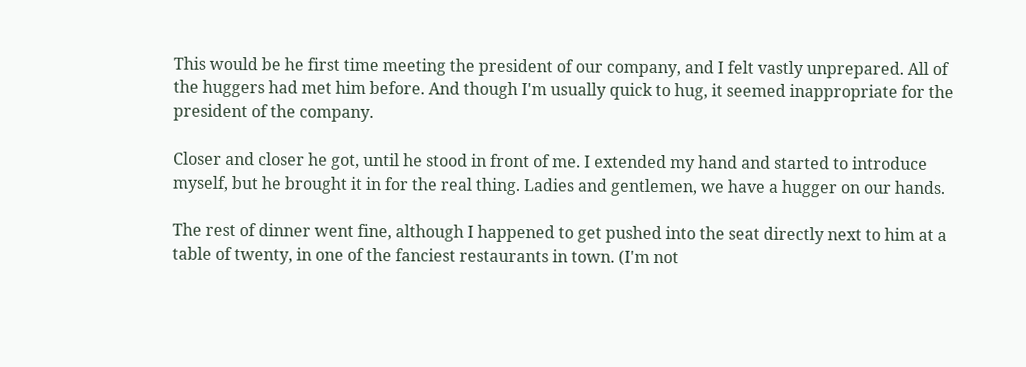This would be he first time meeting the president of our company, and I felt vastly unprepared. All of the huggers had met him before. And though I'm usually quick to hug, it seemed inappropriate for the president of the company.

Closer and closer he got, until he stood in front of me. I extended my hand and started to introduce myself, but he brought it in for the real thing. Ladies and gentlemen, we have a hugger on our hands.

The rest of dinner went fine, although I happened to get pushed into the seat directly next to him at a table of twenty, in one of the fanciest restaurants in town. (I'm not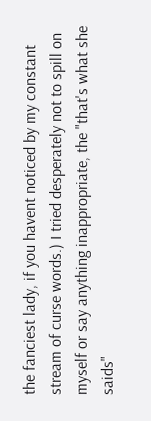the fanciest lady, if you havent noticed by my constant stream of curse words.) I tried desperately not to spill on myself or say anything inappropriate, the "that's what she saids"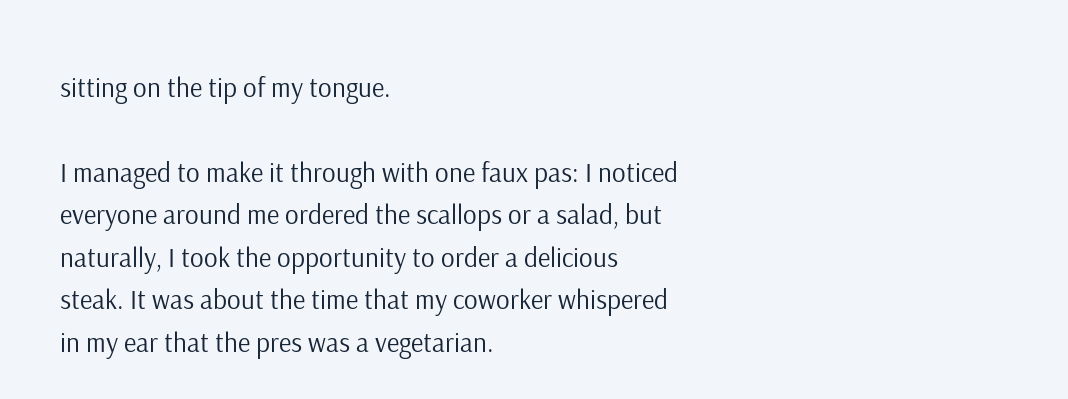sitting on the tip of my tongue.

I managed to make it through with one faux pas: I noticed everyone around me ordered the scallops or a salad, but naturally, I took the opportunity to order a delicious steak. It was about the time that my coworker whispered in my ear that the pres was a vegetarian.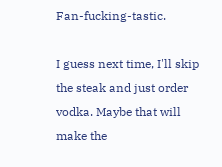Fan-fucking-tastic.

I guess next time, I'll skip the steak and just order vodka. Maybe that will make the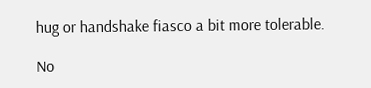hug or handshake fiasco a bit more tolerable.

No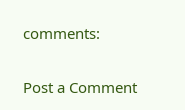comments:

Post a Comment